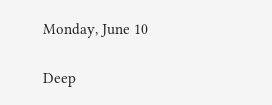Monday, June 10

Deep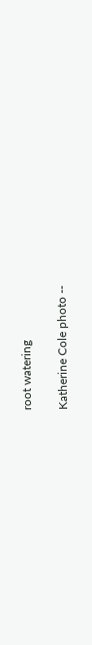root watering

Katherine Cole photo --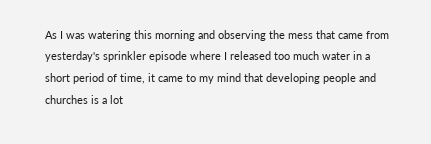As I was watering this morning and observing the mess that came from yesterday's sprinkler episode where I released too much water in a short period of time, it came to my mind that developing people and churches is a lot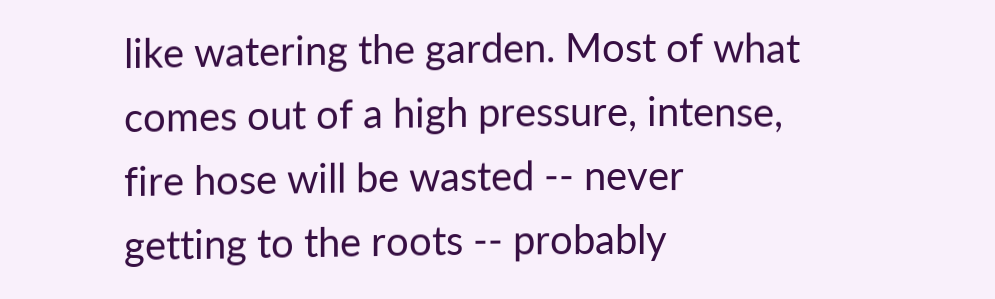like watering the garden. Most of what comes out of a high pressure, intense, fire hose will be wasted -- never getting to the roots -- probably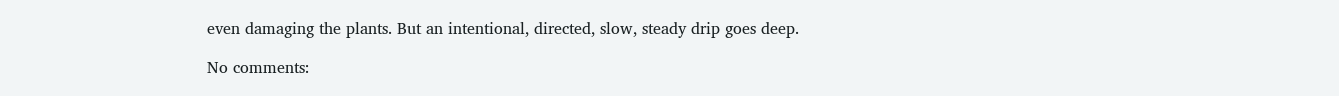even damaging the plants. But an intentional, directed, slow, steady drip goes deep.

No comments: